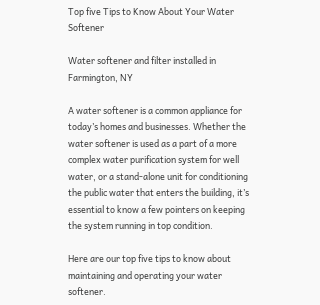Top five Tips to Know About Your Water Softener

Water softener and filter installed in Farmington, NY

A water softener is a common appliance for today’s homes and businesses. Whether the water softener is used as a part of a more complex water purification system for well water, or a stand-alone unit for conditioning the public water that enters the building, it’s essential to know a few pointers on keeping the system running in top condition.

Here are our top five tips to know about maintaining and operating your water softener.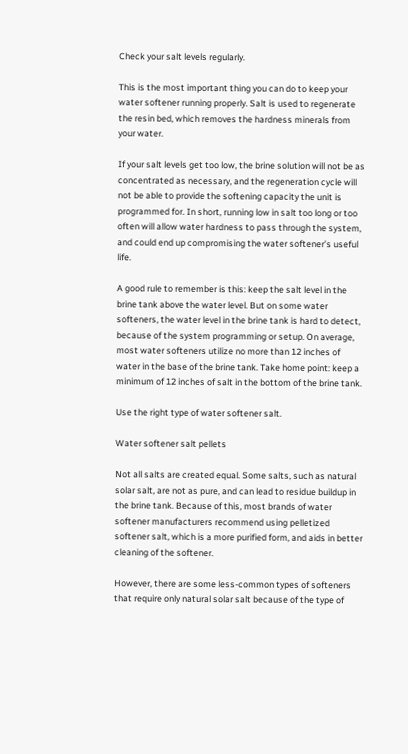Check your salt levels regularly.

This is the most important thing you can do to keep your water softener running properly. Salt is used to regenerate the resin bed, which removes the hardness minerals from your water.

If your salt levels get too low, the brine solution will not be as concentrated as necessary, and the regeneration cycle will not be able to provide the softening capacity the unit is programmed for. In short, running low in salt too long or too often will allow water hardness to pass through the system, and could end up compromising the water softener’s useful life.

A good rule to remember is this: keep the salt level in the brine tank above the water level. But on some water softeners, the water level in the brine tank is hard to detect, because of the system programming or setup. On average, most water softeners utilize no more than 12 inches of water in the base of the brine tank. Take home point: keep a minimum of 12 inches of salt in the bottom of the brine tank.

Use the right type of water softener salt.

Water softener salt pellets

Not all salts are created equal. Some salts, such as natural solar salt, are not as pure, and can lead to residue buildup in the brine tank. Because of this, most brands of water softener manufacturers recommend using pelletized softener salt, which is a more purified form, and aids in better cleaning of the softener.

However, there are some less-common types of softeners that require only natural solar salt because of the type of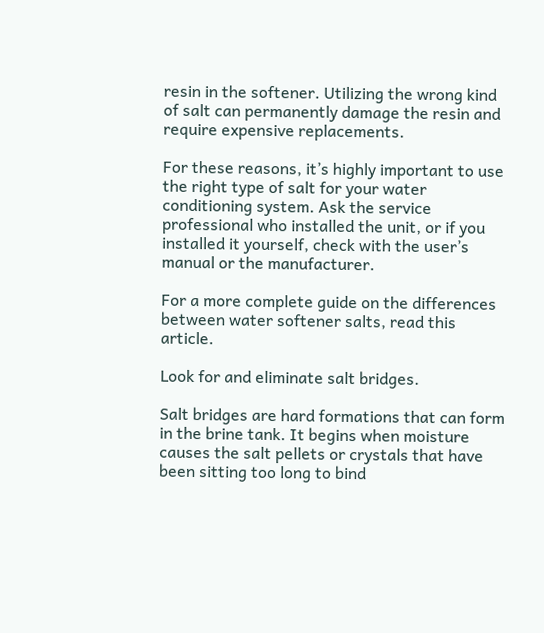resin in the softener. Utilizing the wrong kind of salt can permanently damage the resin and require expensive replacements.

For these reasons, it’s highly important to use the right type of salt for your water conditioning system. Ask the service professional who installed the unit, or if you installed it yourself, check with the user’s manual or the manufacturer.

For a more complete guide on the differences between water softener salts, read this article.

Look for and eliminate salt bridges.

Salt bridges are hard formations that can form in the brine tank. It begins when moisture causes the salt pellets or crystals that have been sitting too long to bind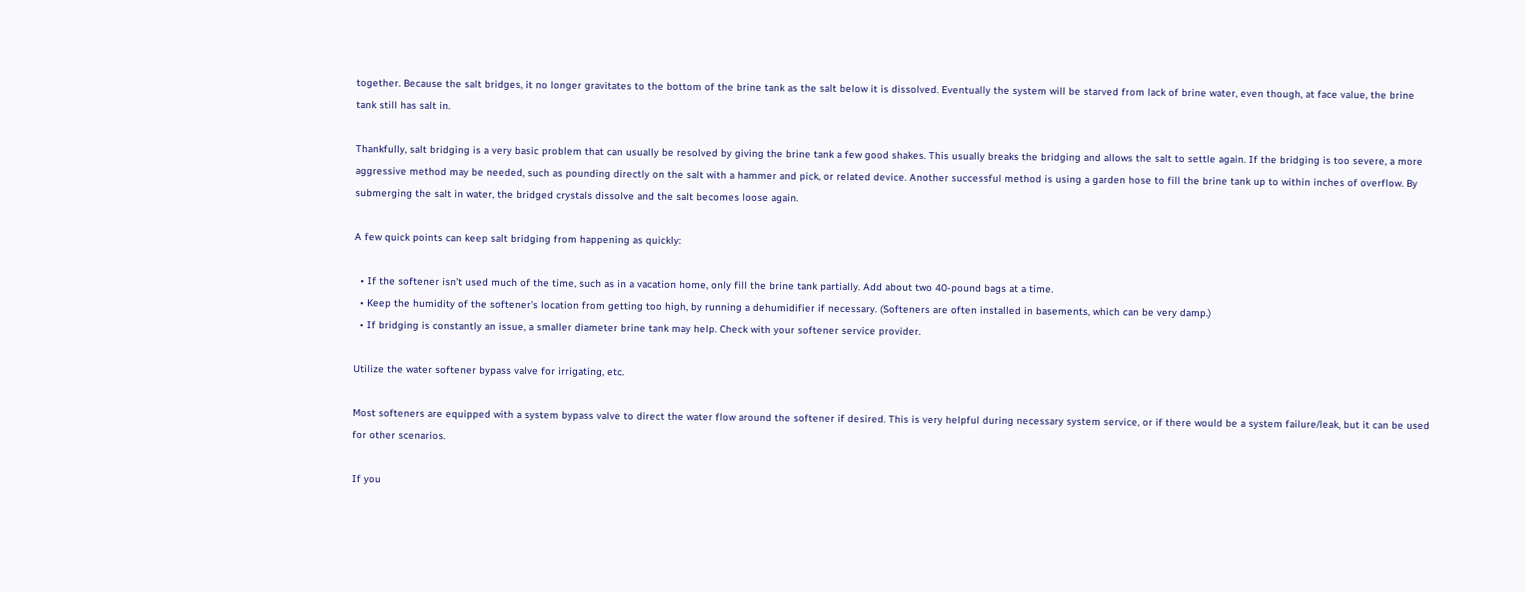together. Because the salt bridges, it no longer gravitates to the bottom of the brine tank as the salt below it is dissolved. Eventually the system will be starved from lack of brine water, even though, at face value, the brine tank still has salt in.

Thankfully, salt bridging is a very basic problem that can usually be resolved by giving the brine tank a few good shakes. This usually breaks the bridging and allows the salt to settle again. If the bridging is too severe, a more aggressive method may be needed, such as pounding directly on the salt with a hammer and pick, or related device. Another successful method is using a garden hose to fill the brine tank up to within inches of overflow. By submerging the salt in water, the bridged crystals dissolve and the salt becomes loose again.

A few quick points can keep salt bridging from happening as quickly:

  • If the softener isn’t used much of the time, such as in a vacation home, only fill the brine tank partially. Add about two 40-pound bags at a time.
  • Keep the humidity of the softener’s location from getting too high, by running a dehumidifier if necessary. (Softeners are often installed in basements, which can be very damp.)
  • If bridging is constantly an issue, a smaller diameter brine tank may help. Check with your softener service provider.

Utilize the water softener bypass valve for irrigating, etc.

Most softeners are equipped with a system bypass valve to direct the water flow around the softener if desired. This is very helpful during necessary system service, or if there would be a system failure/leak, but it can be used for other scenarios.

If you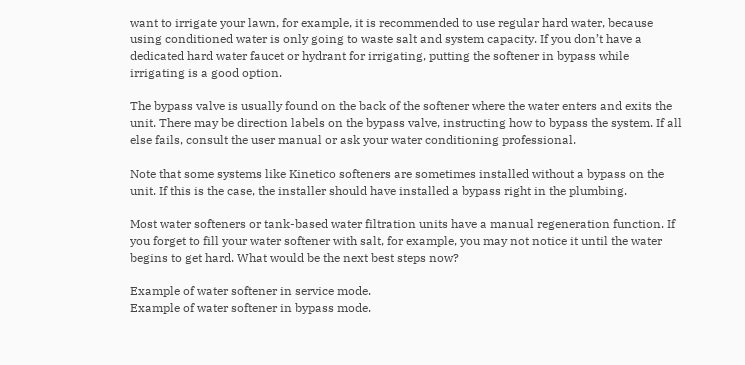want to irrigate your lawn, for example, it is recommended to use regular hard water, because using conditioned water is only going to waste salt and system capacity. If you don’t have a dedicated hard water faucet or hydrant for irrigating, putting the softener in bypass while irrigating is a good option.

The bypass valve is usually found on the back of the softener where the water enters and exits the unit. There may be direction labels on the bypass valve, instructing how to bypass the system. If all else fails, consult the user manual or ask your water conditioning professional.

Note that some systems like Kinetico softeners are sometimes installed without a bypass on the unit. If this is the case, the installer should have installed a bypass right in the plumbing.

Most water softeners or tank-based water filtration units have a manual regeneration function. If you forget to fill your water softener with salt, for example, you may not notice it until the water begins to get hard. What would be the next best steps now?

Example of water softener in service mode.
Example of water softener in bypass mode.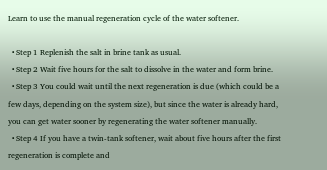Learn to use the manual regeneration cycle of the water softener.

  • Step 1 Replenish the salt in brine tank as usual.
  • Step 2 Wait five hours for the salt to dissolve in the water and form brine.
  • Step 3 You could wait until the next regeneration is due (which could be a few days, depending on the system size), but since the water is already hard, you can get water sooner by regenerating the water softener manually.
  • Step 4 If you have a twin-tank softener, wait about five hours after the first regeneration is complete and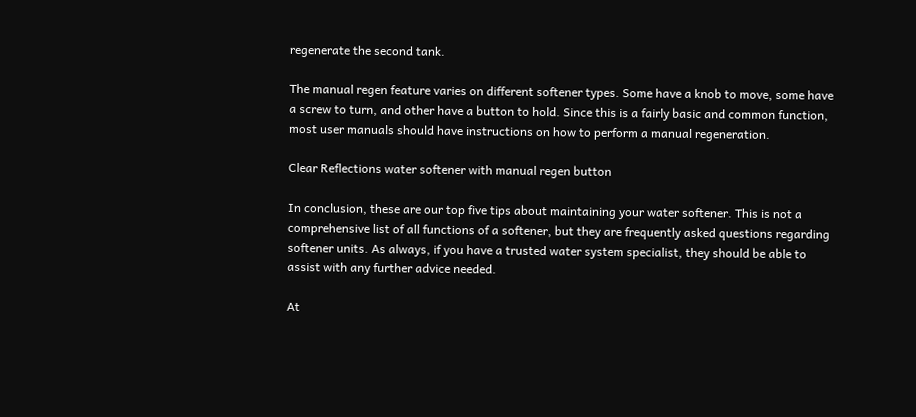regenerate the second tank.

The manual regen feature varies on different softener types. Some have a knob to move, some have a screw to turn, and other have a button to hold. Since this is a fairly basic and common function, most user manuals should have instructions on how to perform a manual regeneration.

Clear Reflections water softener with manual regen button

In conclusion, these are our top five tips about maintaining your water softener. This is not a comprehensive list of all functions of a softener, but they are frequently asked questions regarding softener units. As always, if you have a trusted water system specialist, they should be able to assist with any further advice needed.

At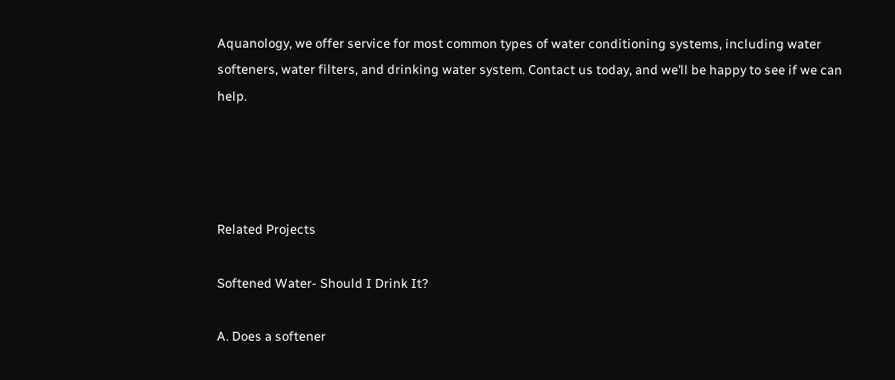Aquanology, we offer service for most common types of water conditioning systems, including water softeners, water filters, and drinking water system. Contact us today, and we’ll be happy to see if we can help.




Related Projects

Softened Water- Should I Drink It?

A. Does a softener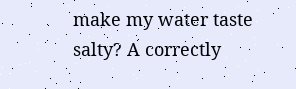make my water taste salty? A correctly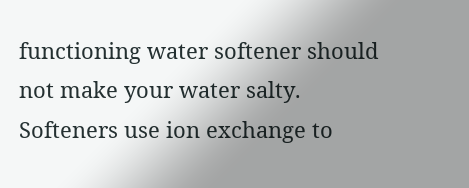functioning water softener should not make your water salty. Softeners use ion exchange to